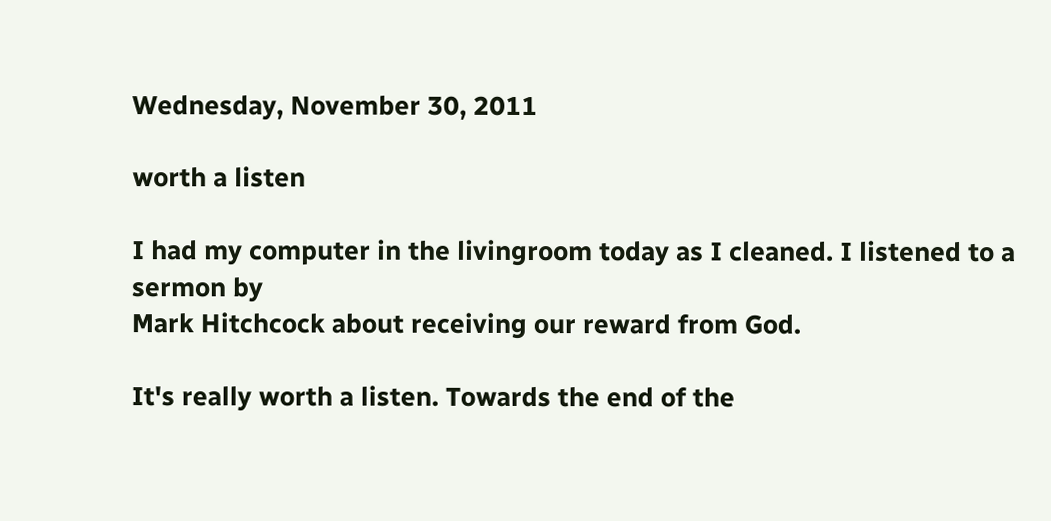Wednesday, November 30, 2011

worth a listen

I had my computer in the livingroom today as I cleaned. I listened to a sermon by
Mark Hitchcock about receiving our reward from God.

It's really worth a listen. Towards the end of the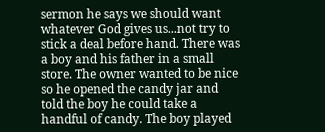sermon he says we should want whatever God gives us...not try to stick a deal before hand. There was a boy and his father in a small store. The owner wanted to be nice so he opened the candy jar and told the boy he could take a handful of candy. The boy played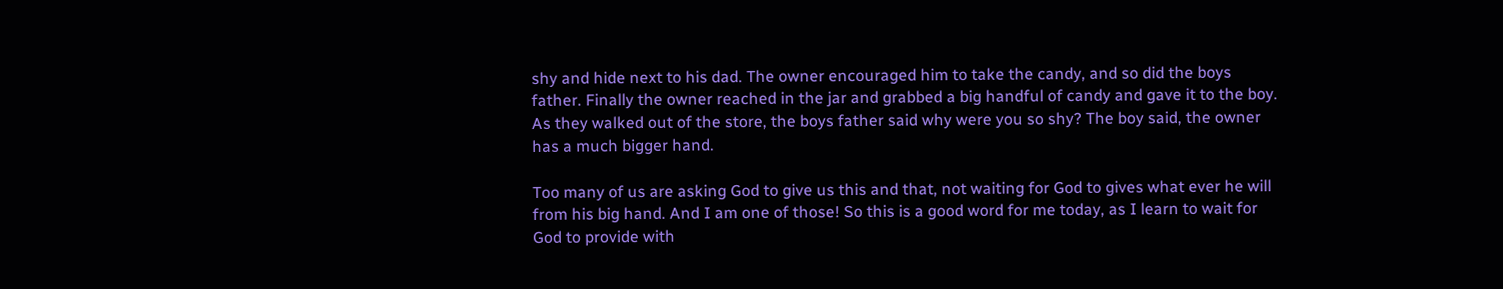shy and hide next to his dad. The owner encouraged him to take the candy, and so did the boys father. Finally the owner reached in the jar and grabbed a big handful of candy and gave it to the boy. As they walked out of the store, the boys father said why were you so shy? The boy said, the owner has a much bigger hand.

Too many of us are asking God to give us this and that, not waiting for God to gives what ever he will from his big hand. And I am one of those! So this is a good word for me today, as I learn to wait for God to provide with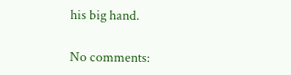his big hand.

No comments: